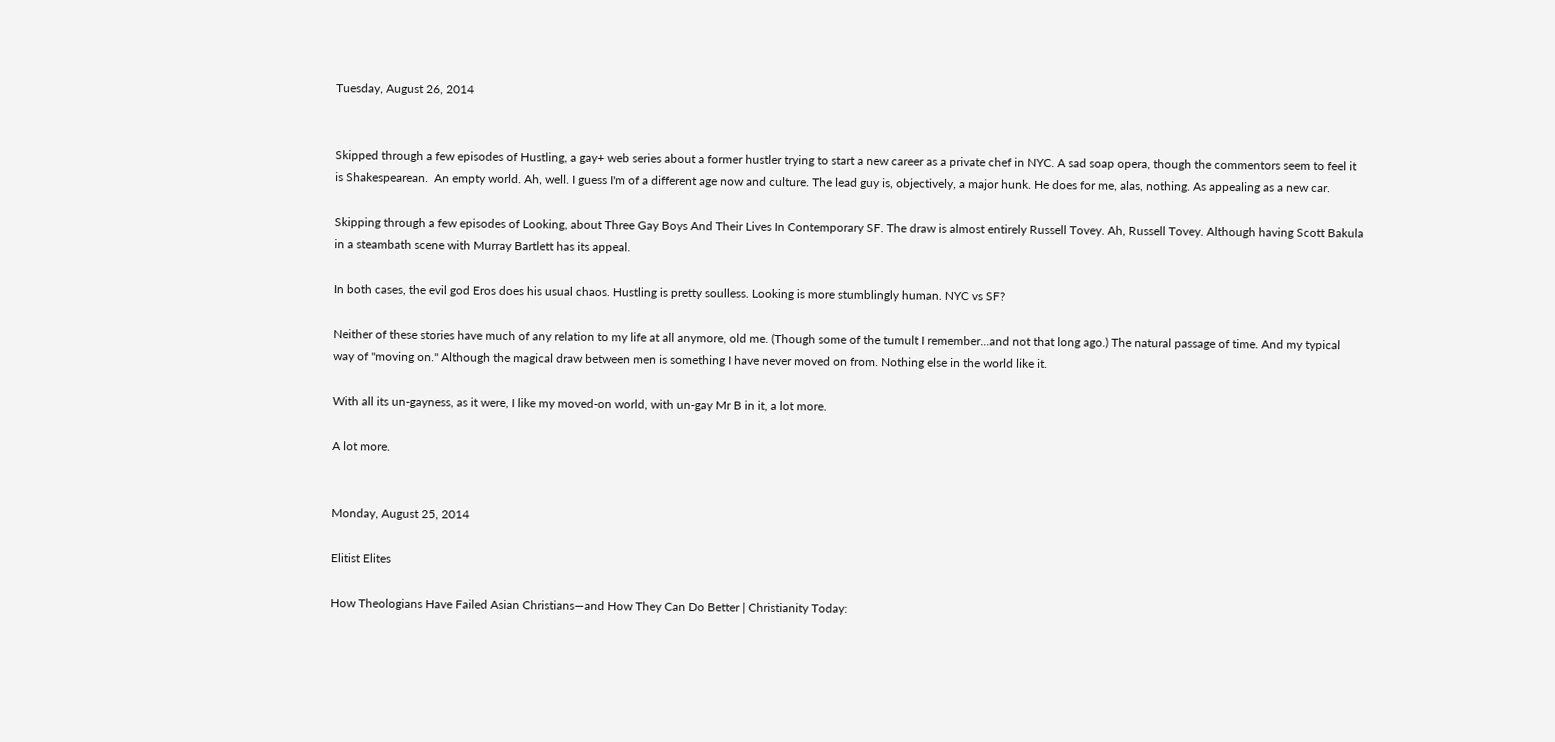Tuesday, August 26, 2014


Skipped through a few episodes of Hustling, a gay+ web series about a former hustler trying to start a new career as a private chef in NYC. A sad soap opera, though the commentors seem to feel it is Shakespearean.  An empty world. Ah, well. I guess I'm of a different age now and culture. The lead guy is, objectively, a major hunk. He does for me, alas, nothing. As appealing as a new car.

Skipping through a few episodes of Looking, about Three Gay Boys And Their Lives In Contemporary SF. The draw is almost entirely Russell Tovey. Ah, Russell Tovey. Although having Scott Bakula in a steambath scene with Murray Bartlett has its appeal.

In both cases, the evil god Eros does his usual chaos. Hustling is pretty soulless. Looking is more stumblingly human. NYC vs SF?

Neither of these stories have much of any relation to my life at all anymore, old me. (Though some of the tumult I remember...and not that long ago.) The natural passage of time. And my typical way of "moving on." Although the magical draw between men is something I have never moved on from. Nothing else in the world like it.

With all its un-gayness, as it were, I like my moved-on world, with un-gay Mr B in it, a lot more.

A lot more.


Monday, August 25, 2014

Elitist Elites

How Theologians Have Failed Asian Christians—and How They Can Do Better | Christianity Today: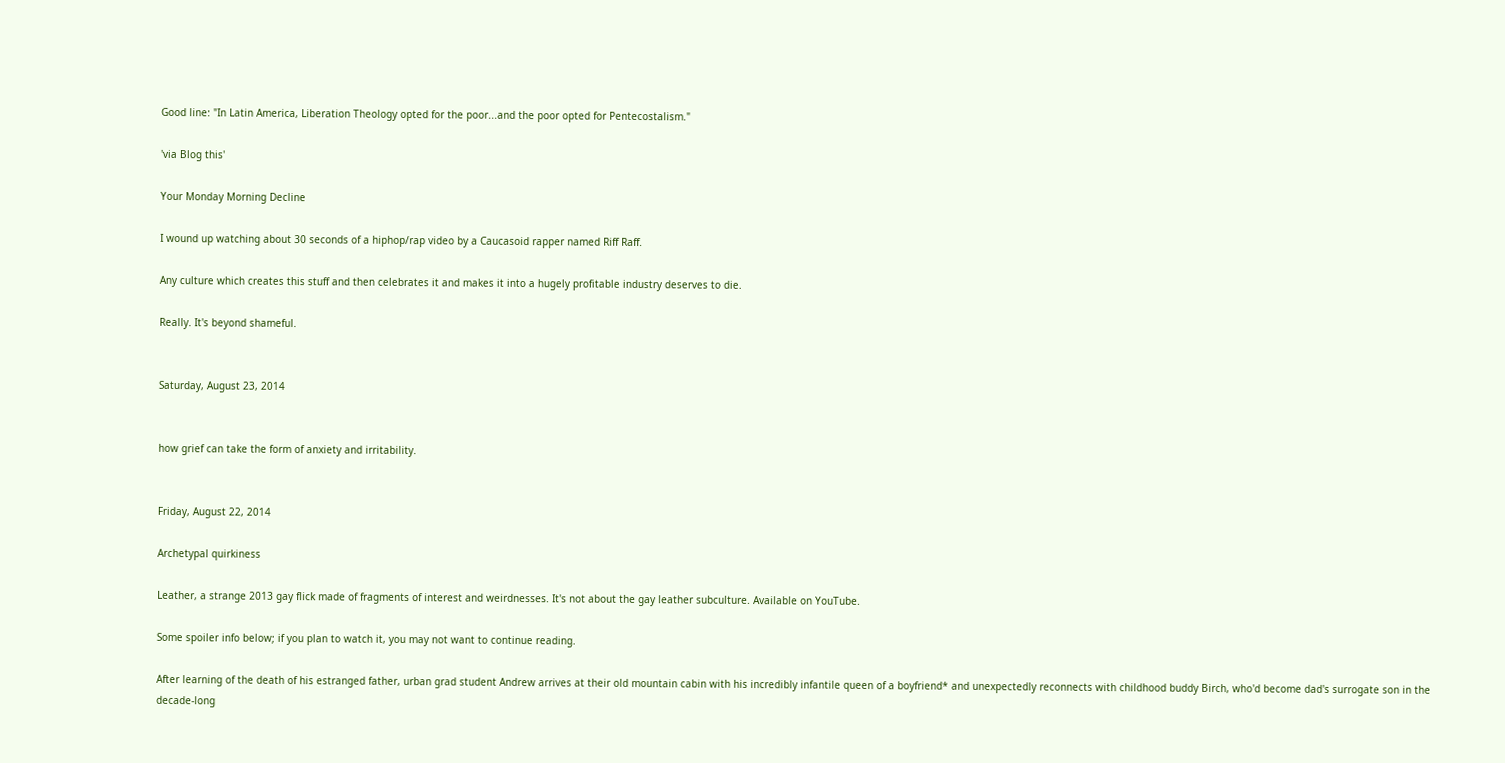Good line: "In Latin America, Liberation Theology opted for the poor...and the poor opted for Pentecostalism."

'via Blog this'

Your Monday Morning Decline

I wound up watching about 30 seconds of a hiphop/rap video by a Caucasoid rapper named Riff Raff.

Any culture which creates this stuff and then celebrates it and makes it into a hugely profitable industry deserves to die.

Really. It's beyond shameful.


Saturday, August 23, 2014


how grief can take the form of anxiety and irritability.


Friday, August 22, 2014

Archetypal quirkiness

Leather, a strange 2013 gay flick made of fragments of interest and weirdnesses. It's not about the gay leather subculture. Available on YouTube.

Some spoiler info below; if you plan to watch it, you may not want to continue reading.

After learning of the death of his estranged father, urban grad student Andrew arrives at their old mountain cabin with his incredibly infantile queen of a boyfriend* and unexpectedly reconnects with childhood buddy Birch, who'd become dad's surrogate son in the decade-long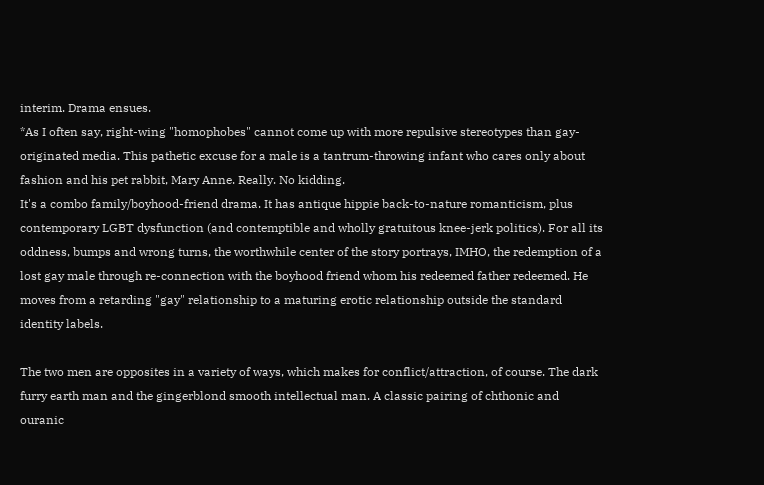interim. Drama ensues.
*As I often say, right-wing "homophobes" cannot come up with more repulsive stereotypes than gay-originated media. This pathetic excuse for a male is a tantrum-throwing infant who cares only about fashion and his pet rabbit, Mary Anne. Really. No kidding.
It's a combo family/boyhood-friend drama. It has antique hippie back-to-nature romanticism, plus contemporary LGBT dysfunction (and contemptible and wholly gratuitous knee-jerk politics). For all its oddness, bumps and wrong turns, the worthwhile center of the story portrays, IMHO, the redemption of a lost gay male through re-connection with the boyhood friend whom his redeemed father redeemed. He moves from a retarding "gay" relationship to a maturing erotic relationship outside the standard identity labels.

The two men are opposites in a variety of ways, which makes for conflict/attraction, of course. The dark furry earth man and the gingerblond smooth intellectual man. A classic pairing of chthonic and ouranic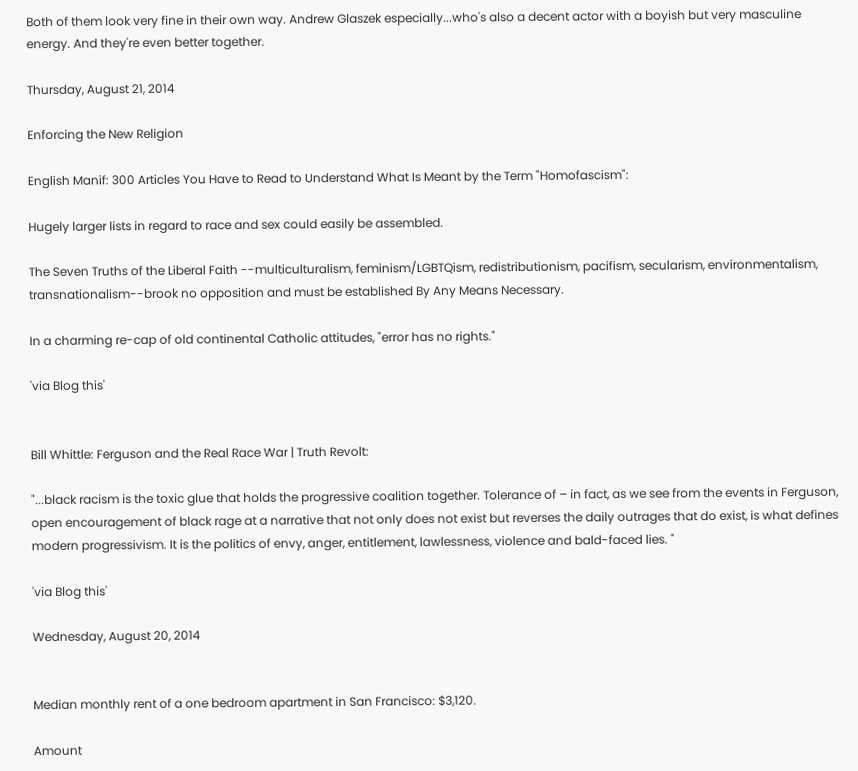Both of them look very fine in their own way. Andrew Glaszek especially...who's also a decent actor with a boyish but very masculine energy. And they're even better together.

Thursday, August 21, 2014

Enforcing the New Religion

English Manif: 300 Articles You Have to Read to Understand What Is Meant by the Term "Homofascism":

Hugely larger lists in regard to race and sex could easily be assembled.

The Seven Truths of the Liberal Faith --multiculturalism, feminism/LGBTQism, redistributionism, pacifism, secularism, environmentalism, transnationalism--brook no opposition and must be established By Any Means Necessary.

In a charming re-cap of old continental Catholic attitudes, "error has no rights."

'via Blog this'


Bill Whittle: Ferguson and the Real Race War | Truth Revolt:

"...black racism is the toxic glue that holds the progressive coalition together. Tolerance of – in fact, as we see from the events in Ferguson, open encouragement of black rage at a narrative that not only does not exist but reverses the daily outrages that do exist, is what defines modern progressivism. It is the politics of envy, anger, entitlement, lawlessness, violence and bald-faced lies. "

'via Blog this'

Wednesday, August 20, 2014


Median monthly rent of a one bedroom apartment in San Francisco: $3,120.

Amount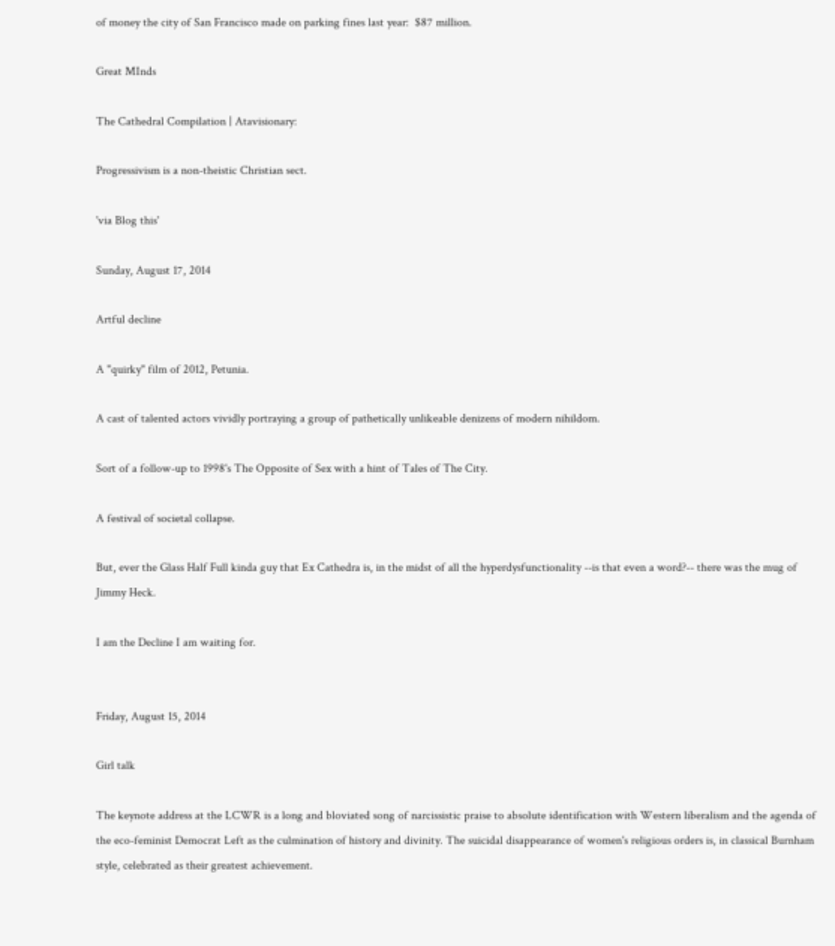of money the city of San Francisco made on parking fines last year:  $87 million.

Great MInds

The Cathedral Compilation | Atavisionary:

Progressivism is a non-theistic Christian sect.

'via Blog this'

Sunday, August 17, 2014

Artful decline

A "quirky" film of 2012, Petunia.

A cast of talented actors vividly portraying a group of pathetically unlikeable denizens of modern nihildom.

Sort of a follow-up to 1998's The Opposite of Sex with a hint of Tales of The City.

A festival of societal collapse.

But, ever the Glass Half Full kinda guy that Ex Cathedra is, in the midst of all the hyperdysfunctionality --is that even a word?-- there was the mug of Jimmy Heck.

I am the Decline I am waiting for.


Friday, August 15, 2014

Girl talk

The keynote address at the LCWR is a long and bloviated song of narcissistic praise to absolute identification with Western liberalism and the agenda of the eco-feminist Democrat Left as the culmination of history and divinity. The suicidal disappearance of women's religious orders is, in classical Burnham style, celebrated as their greatest achievement.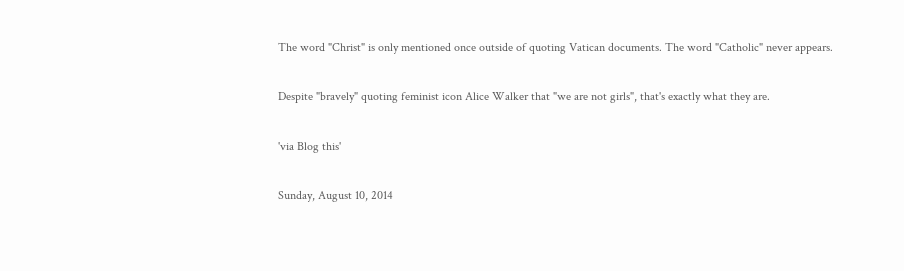The word "Christ" is only mentioned once outside of quoting Vatican documents. The word "Catholic" never appears.

Despite "bravely" quoting feminist icon Alice Walker that "we are not girls", that's exactly what they are.

'via Blog this'

Sunday, August 10, 2014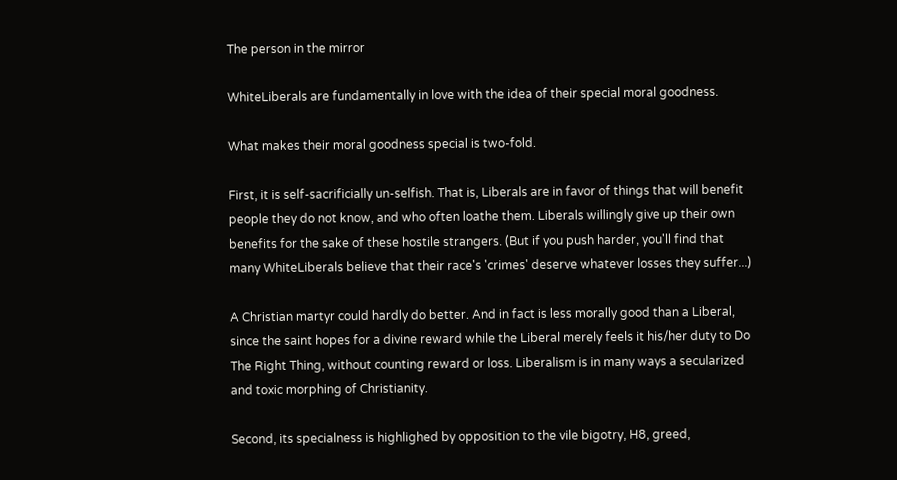The person in the mirror

WhiteLiberals are fundamentally in love with the idea of their special moral goodness.

What makes their moral goodness special is two-fold.

First, it is self-sacrificially un-selfish. That is, Liberals are in favor of things that will benefit people they do not know, and who often loathe them. Liberals willingly give up their own benefits for the sake of these hostile strangers. (But if you push harder, you'll find that many WhiteLiberals believe that their race's 'crimes' deserve whatever losses they suffer...)

A Christian martyr could hardly do better. And in fact is less morally good than a Liberal, since the saint hopes for a divine reward while the Liberal merely feels it his/her duty to Do The Right Thing, without counting reward or loss. Liberalism is in many ways a secularized and toxic morphing of Christianity.

Second, its specialness is highlighed by opposition to the vile bigotry, H8, greed,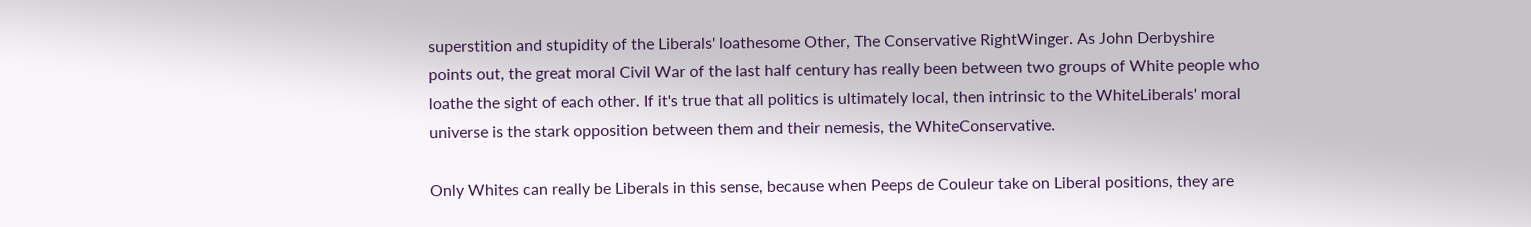superstition and stupidity of the Liberals' loathesome Other, The Conservative RightWinger. As John Derbyshire points out, the great moral Civil War of the last half century has really been between two groups of White people who loathe the sight of each other. If it's true that all politics is ultimately local, then intrinsic to the WhiteLiberals' moral universe is the stark opposition between them and their nemesis, the WhiteConservative.

Only Whites can really be Liberals in this sense, because when Peeps de Couleur take on Liberal positions, they are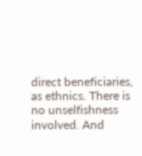direct beneficiaries, as ethnics. There is no unselfishness involved. And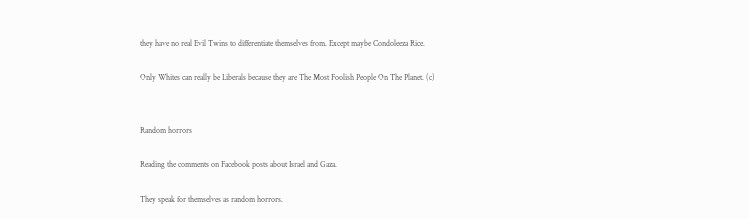they have no real Evil Twins to differentiate themselves from. Except maybe Condoleeza Rice.

Only Whites can really be Liberals because they are The Most Foolish People On The Planet. (c)


Random horrors

Reading the comments on Facebook posts about Israel and Gaza.

They speak for themselves as random horrors.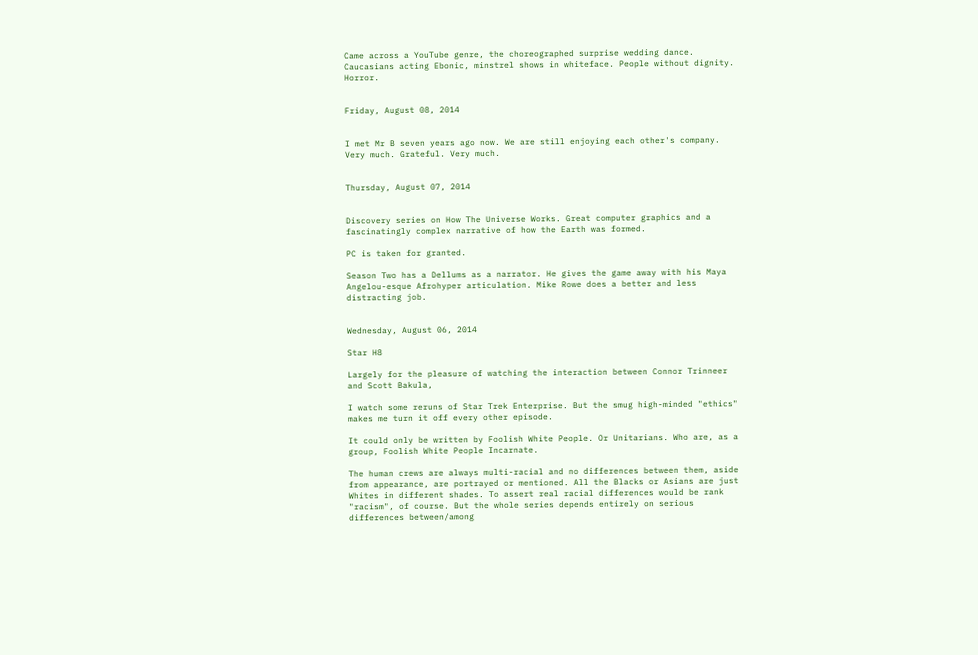Came across a YouTube genre, the choreographed surprise wedding dance. Caucasians acting Ebonic, minstrel shows in whiteface. People without dignity. Horror.


Friday, August 08, 2014


I met Mr B seven years ago now. We are still enjoying each other's company. Very much. Grateful. Very much.


Thursday, August 07, 2014


Discovery series on How The Universe Works. Great computer graphics and a fascinatingly complex narrative of how the Earth was formed.

PC is taken for granted.

Season Two has a Dellums as a narrator. He gives the game away with his Maya Angelou-esque Afrohyper articulation. Mike Rowe does a better and less distracting job.


Wednesday, August 06, 2014

Star H8

Largely for the pleasure of watching the interaction between Connor Trinneer and Scott Bakula,

I watch some reruns of Star Trek Enterprise. But the smug high-minded "ethics" makes me turn it off every other episode.

It could only be written by Foolish White People. Or Unitarians. Who are, as a group, Foolish White People Incarnate.

The human crews are always multi-racial and no differences between them, aside from appearance, are portrayed or mentioned. All the Blacks or Asians are just Whites in different shades. To assert real racial differences would be rank "racism", of course. But the whole series depends entirely on serious differences between/among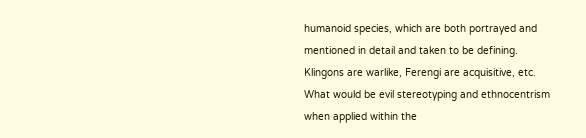humanoid species, which are both portrayed and mentioned in detail and taken to be defining. Klingons are warlike, Ferengi are acquisitive, etc. What would be evil stereotyping and ethnocentrism when applied within the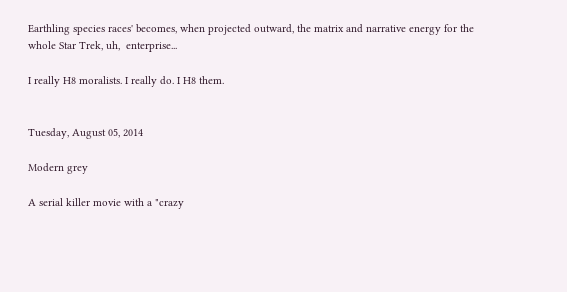Earthling species races' becomes, when projected outward, the matrix and narrative energy for the whole Star Trek, uh,  enterprise...

I really H8 moralists. I really do. I H8 them.


Tuesday, August 05, 2014

Modern grey

A serial killer movie with a "crazy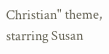Christian" theme, starring Susan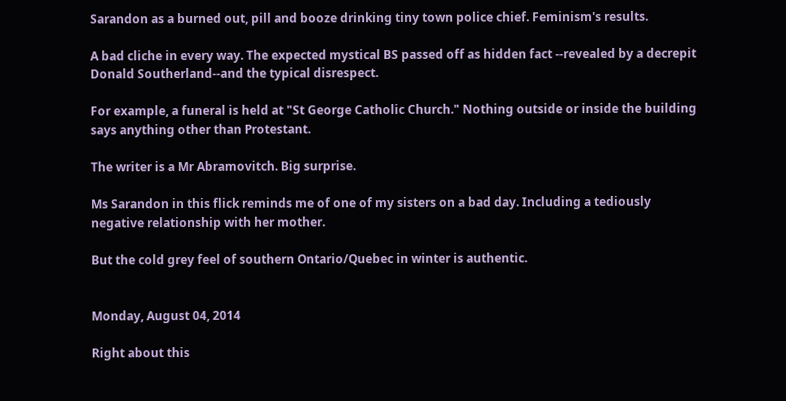Sarandon as a burned out, pill and booze drinking tiny town police chief. Feminism's results.

A bad cliche in every way. The expected mystical BS passed off as hidden fact --revealed by a decrepit Donald Southerland--and the typical disrespect.

For example, a funeral is held at "St George Catholic Church." Nothing outside or inside the building says anything other than Protestant.

The writer is a Mr Abramovitch. Big surprise.

Ms Sarandon in this flick reminds me of one of my sisters on a bad day. Including a tediously negative relationship with her mother.

But the cold grey feel of southern Ontario/Quebec in winter is authentic.


Monday, August 04, 2014

Right about this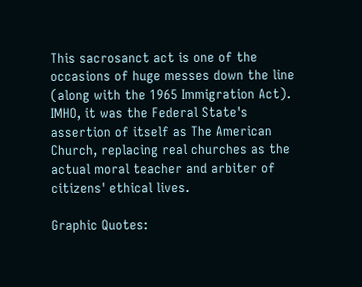This sacrosanct act is one of the occasions of huge messes down the line (along with the 1965 Immigration Act). IMHO, it was the Federal State's assertion of itself as The American Church, replacing real churches as the actual moral teacher and arbiter of citizens' ethical lives.

Graphic Quotes: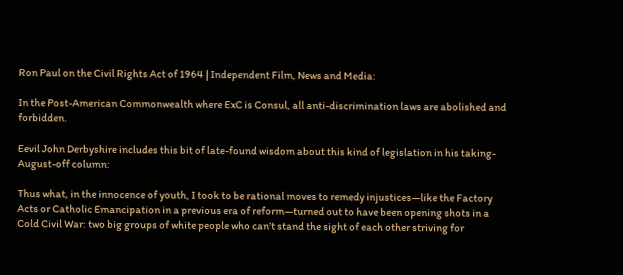Ron Paul on the Civil Rights Act of 1964 | Independent Film, News and Media:

In the Post-American Commonwealth where ExC is Consul, all anti-discrimination laws are abolished and forbidden.

Eevil John Derbyshire includes this bit of late-found wisdom about this kind of legislation in his taking-August-off column:

Thus what, in the innocence of youth, I took to be rational moves to remedy injustices—like the Factory Acts or Catholic Emancipation in a previous era of reform—turned out to have been opening shots in a Cold Civil War: two big groups of white people who can’t stand the sight of each other striving for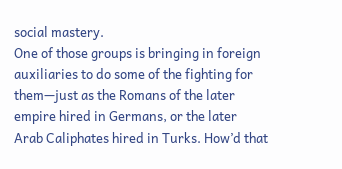social mastery.
One of those groups is bringing in foreign auxiliaries to do some of the fighting for them—just as the Romans of the later empire hired in Germans, or the later Arab Caliphates hired in Turks. How’d that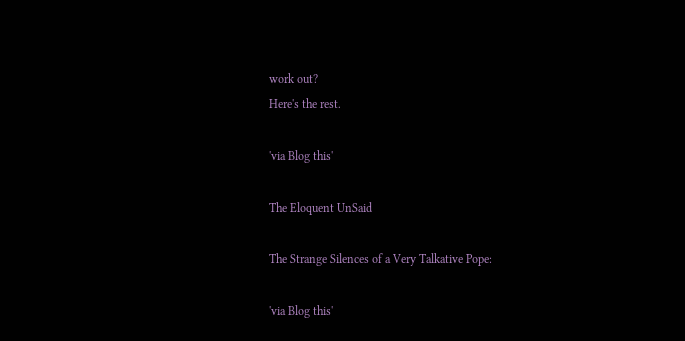work out?
Here's the rest.

'via Blog this'

The Eloquent UnSaid

The Strange Silences of a Very Talkative Pope:

'via Blog this'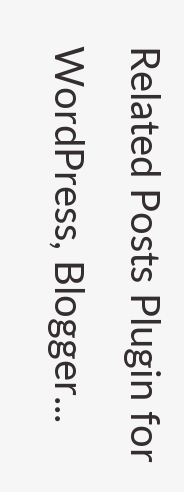Related Posts Plugin for WordPress, Blogger...